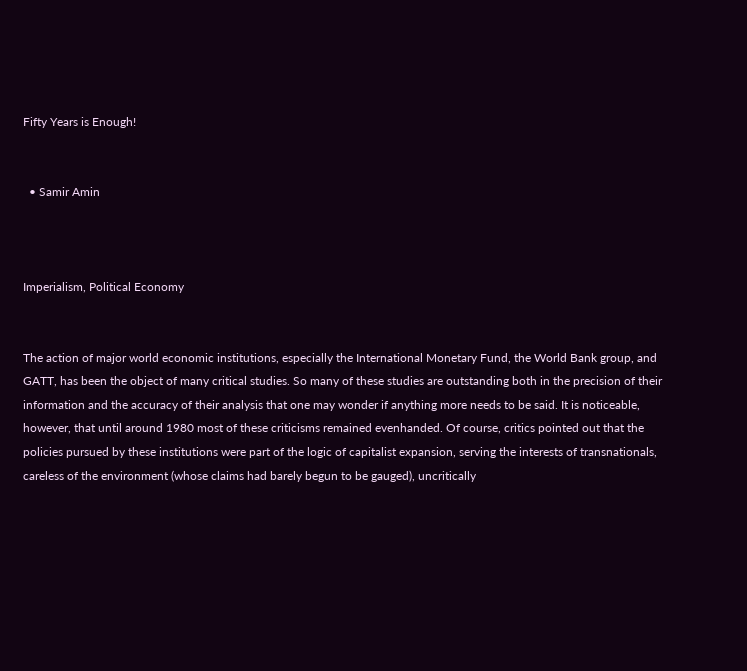Fifty Years is Enough!


  • Samir Amin



Imperialism, Political Economy


The action of major world economic institutions, especially the International Monetary Fund, the World Bank group, and GATT, has been the object of many critical studies. So many of these studies are outstanding both in the precision of their information and the accuracy of their analysis that one may wonder if anything more needs to be said. It is noticeable, however, that until around 1980 most of these criticisms remained evenhanded. Of course, critics pointed out that the policies pursued by these institutions were part of the logic of capitalist expansion, serving the interests of transnationals, careless of the environment (whose claims had barely begun to be gauged), uncritically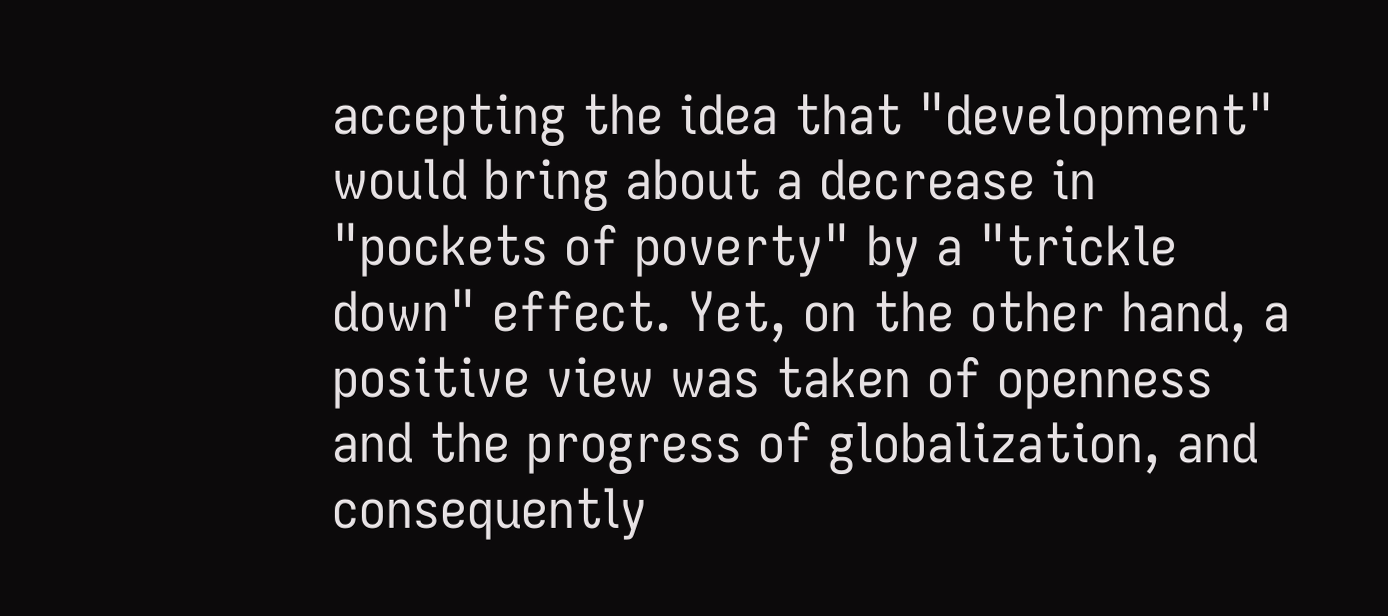accepting the idea that "development" would bring about a decrease in "pockets of poverty" by a "trickle down" effect. Yet, on the other hand, a positive view was taken of openness and the progress of globalization, and consequently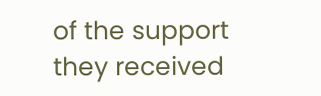of the support they received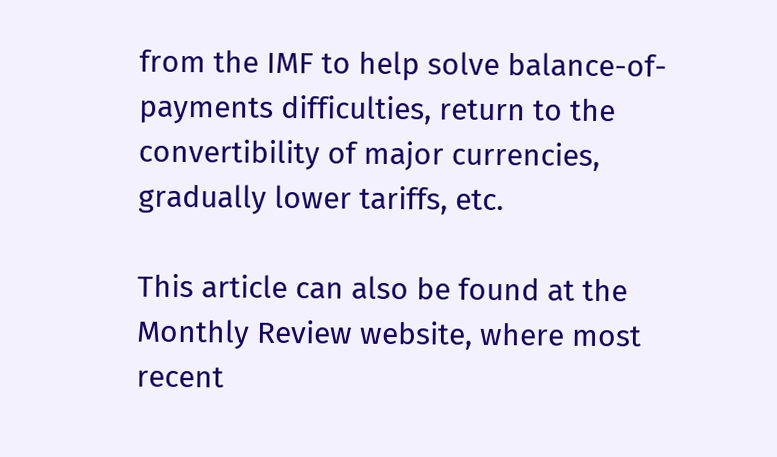from the IMF to help solve balance-of-payments difficulties, return to the convertibility of major currencies, gradually lower tariffs, etc.

This article can also be found at the Monthly Review website, where most recent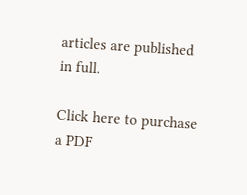articles are published in full.

Click here to purchase a PDF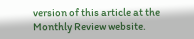version of this article at the Monthly Review website.